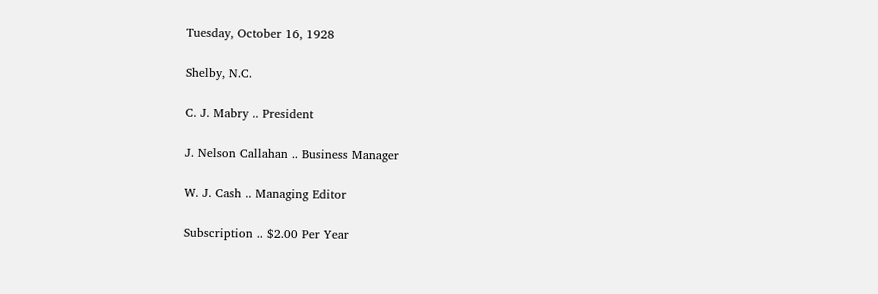Tuesday, October 16, 1928

Shelby, N.C.

C. J. Mabry .. President

J. Nelson Callahan .. Business Manager

W. J. Cash .. Managing Editor

Subscription .. $2.00 Per Year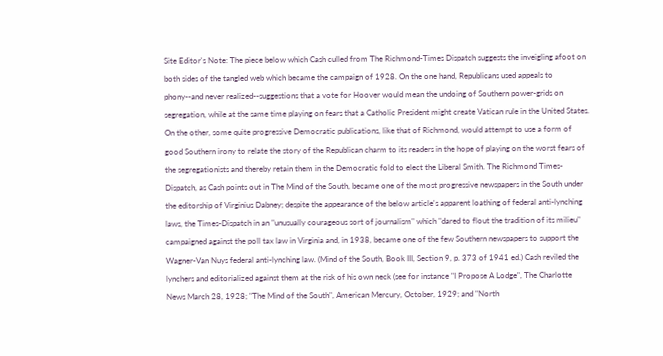Site Editor's Note: The piece below which Cash culled from The Richmond-Times Dispatch suggests the inveigling afoot on both sides of the tangled web which became the campaign of 1928. On the one hand, Republicans used appeals to phony--and never realized--suggestions that a vote for Hoover would mean the undoing of Southern power-grids on segregation, while at the same time playing on fears that a Catholic President might create Vatican rule in the United States. On the other, some quite progressive Democratic publications, like that of Richmond, would attempt to use a form of good Southern irony to relate the story of the Republican charm to its readers in the hope of playing on the worst fears of the segregationists and thereby retain them in the Democratic fold to elect the Liberal Smith. The Richmond Times-Dispatch, as Cash points out in The Mind of the South, became one of the most progressive newspapers in the South under the editorship of Virginius Dabney; despite the appearance of the below article's apparent loathing of federal anti-lynching laws, the Times-Dispatch in an "unusually courageous sort of journalism" which "dared to flout the tradition of its milieu" campaigned against the poll tax law in Virginia and, in 1938, became one of the few Southern newspapers to support the Wagner-Van Nuys federal anti-lynching law. (Mind of the South, Book III, Section 9, p. 373 of 1941 ed.) Cash reviled the lynchers and editorialized against them at the risk of his own neck (see for instance "I Propose A Lodge", The Charlotte News March 28, 1928; "The Mind of the South", American Mercury, October, 1929; and "North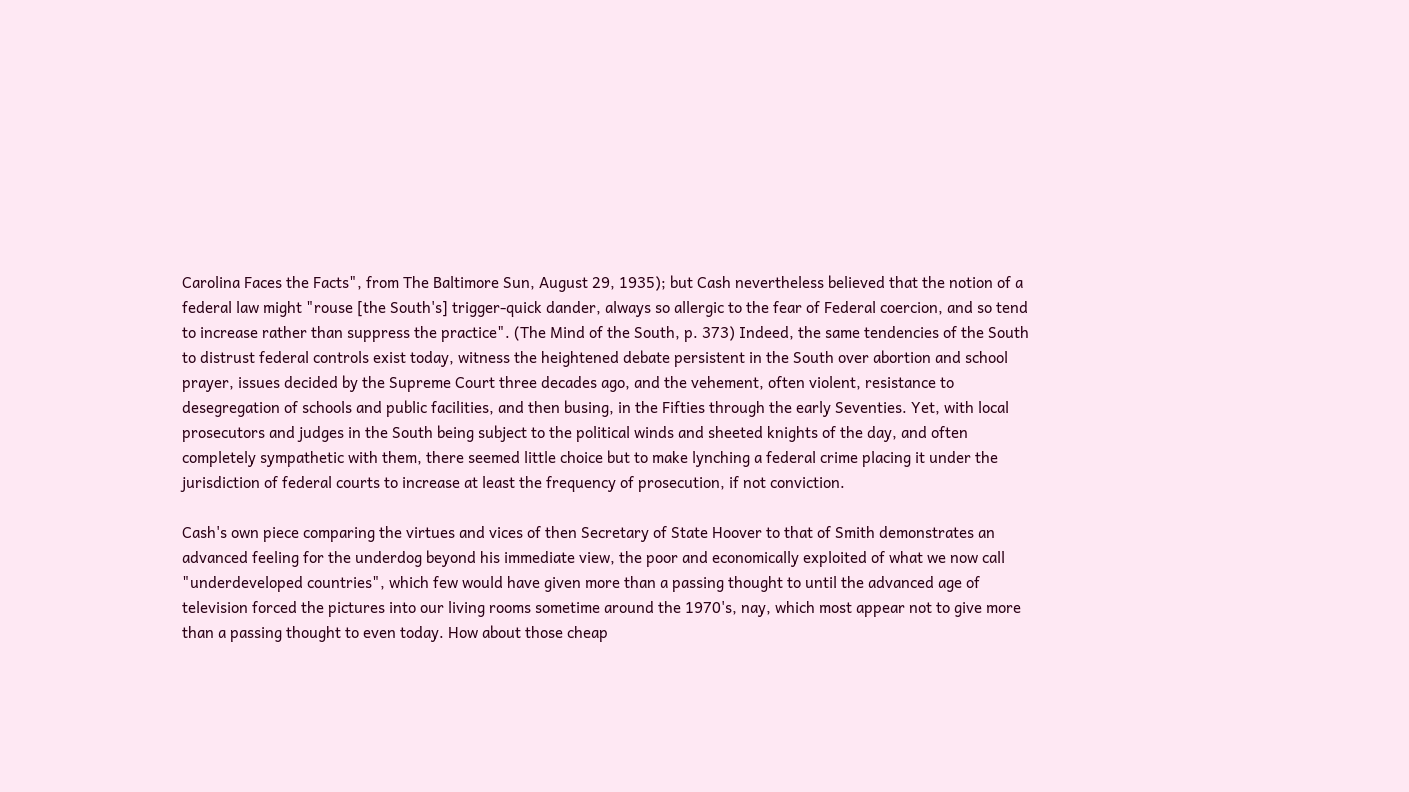Carolina Faces the Facts", from The Baltimore Sun, August 29, 1935); but Cash nevertheless believed that the notion of a federal law might "rouse [the South's] trigger-quick dander, always so allergic to the fear of Federal coercion, and so tend to increase rather than suppress the practice". (The Mind of the South, p. 373) Indeed, the same tendencies of the South to distrust federal controls exist today, witness the heightened debate persistent in the South over abortion and school prayer, issues decided by the Supreme Court three decades ago, and the vehement, often violent, resistance to desegregation of schools and public facilities, and then busing, in the Fifties through the early Seventies. Yet, with local prosecutors and judges in the South being subject to the political winds and sheeted knights of the day, and often completely sympathetic with them, there seemed little choice but to make lynching a federal crime placing it under the jurisdiction of federal courts to increase at least the frequency of prosecution, if not conviction.

Cash's own piece comparing the virtues and vices of then Secretary of State Hoover to that of Smith demonstrates an advanced feeling for the underdog beyond his immediate view, the poor and economically exploited of what we now call "underdeveloped countries", which few would have given more than a passing thought to until the advanced age of television forced the pictures into our living rooms sometime around the 1970's, nay, which most appear not to give more than a passing thought to even today. How about those cheap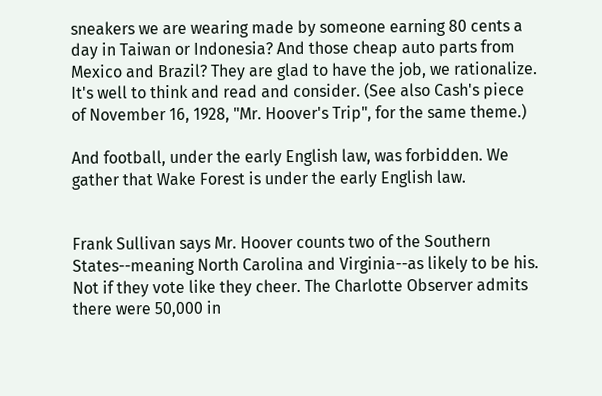sneakers we are wearing made by someone earning 80 cents a day in Taiwan or Indonesia? And those cheap auto parts from Mexico and Brazil? They are glad to have the job, we rationalize. It's well to think and read and consider. (See also Cash's piece of November 16, 1928, "Mr. Hoover's Trip", for the same theme.)

And football, under the early English law, was forbidden. We gather that Wake Forest is under the early English law.


Frank Sullivan says Mr. Hoover counts two of the Southern States--meaning North Carolina and Virginia--as likely to be his. Not if they vote like they cheer. The Charlotte Observer admits there were 50,000 in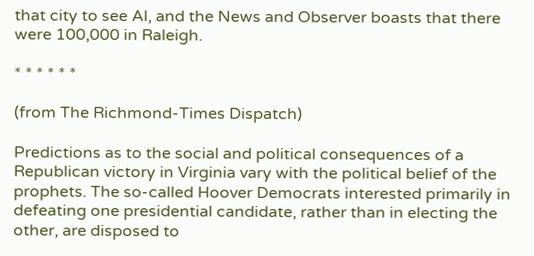that city to see Al, and the News and Observer boasts that there were 100,000 in Raleigh.

* * * * * *

(from The Richmond-Times Dispatch)

Predictions as to the social and political consequences of a Republican victory in Virginia vary with the political belief of the prophets. The so-called Hoover Democrats interested primarily in defeating one presidential candidate, rather than in electing the other, are disposed to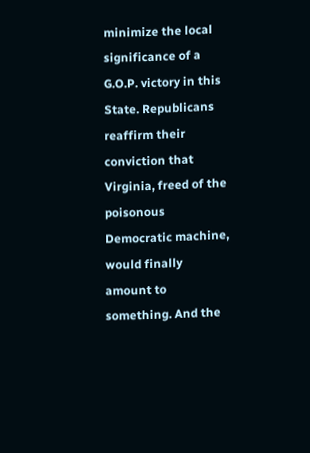minimize the local significance of a G.O.P. victory in this State. Republicans reaffirm their conviction that Virginia, freed of the poisonous Democratic machine, would finally amount to something. And the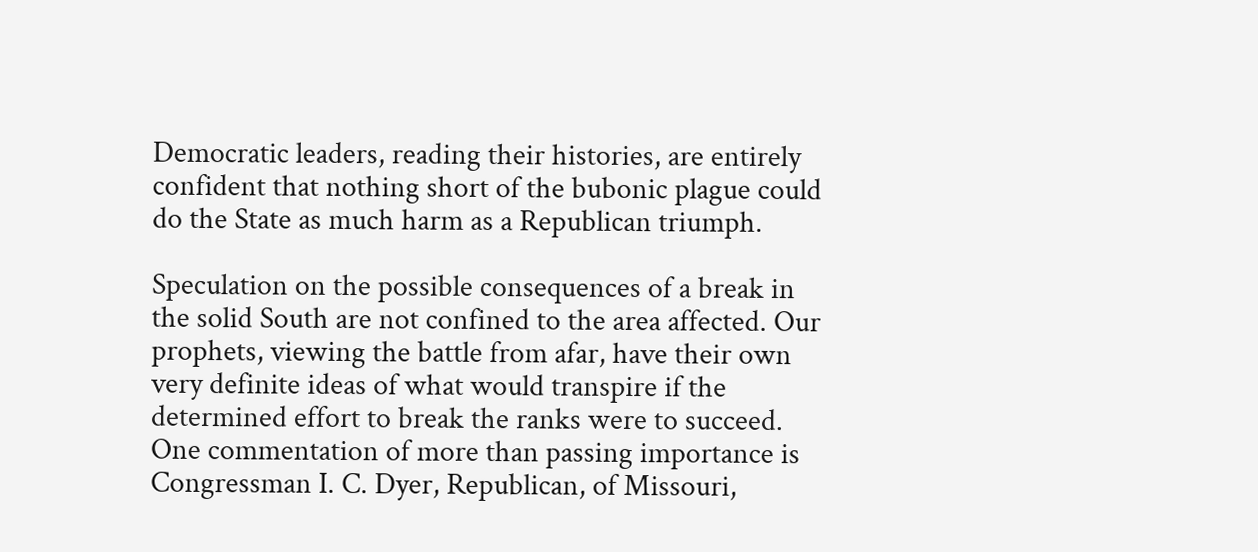Democratic leaders, reading their histories, are entirely confident that nothing short of the bubonic plague could do the State as much harm as a Republican triumph.

Speculation on the possible consequences of a break in the solid South are not confined to the area affected. Our prophets, viewing the battle from afar, have their own very definite ideas of what would transpire if the determined effort to break the ranks were to succeed. One commentation of more than passing importance is Congressman I. C. Dyer, Republican, of Missouri,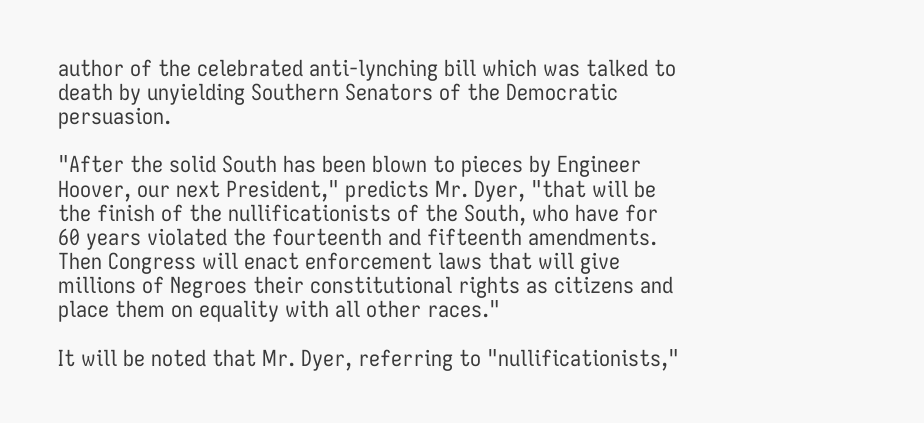author of the celebrated anti-lynching bill which was talked to death by unyielding Southern Senators of the Democratic persuasion.

"After the solid South has been blown to pieces by Engineer Hoover, our next President," predicts Mr. Dyer, "that will be the finish of the nullificationists of the South, who have for 60 years violated the fourteenth and fifteenth amendments. Then Congress will enact enforcement laws that will give millions of Negroes their constitutional rights as citizens and place them on equality with all other races."

It will be noted that Mr. Dyer, referring to "nullificationists,"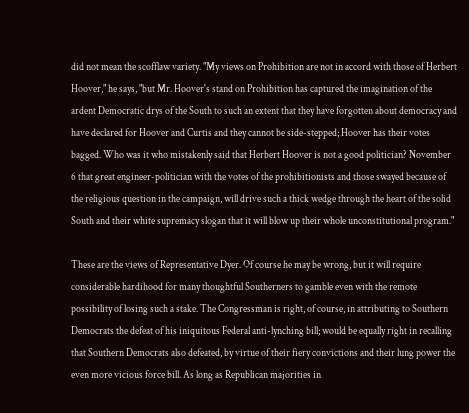did not mean the scofflaw variety. "My views on Prohibition are not in accord with those of Herbert Hoover," he says, "but Mr. Hoover's stand on Prohibition has captured the imagination of the ardent Democratic drys of the South to such an extent that they have forgotten about democracy and have declared for Hoover and Curtis and they cannot be side-stepped; Hoover has their votes bagged. Who was it who mistakenly said that Herbert Hoover is not a good politician? November 6 that great engineer-politician with the votes of the prohibitionists and those swayed because of the religious question in the campaign, will drive such a thick wedge through the heart of the solid South and their white supremacy slogan that it will blow up their whole unconstitutional program."

These are the views of Representative Dyer. Of course he may be wrong, but it will require considerable hardihood for many thoughtful Southerners to gamble even with the remote possibility of losing such a stake. The Congressman is right, of course, in attributing to Southern Democrats the defeat of his iniquitous Federal anti-lynching bill; would be equally right in recalling that Southern Democrats also defeated, by virtue of their fiery convictions and their lung power the even more vicious force bill. As long as Republican majorities in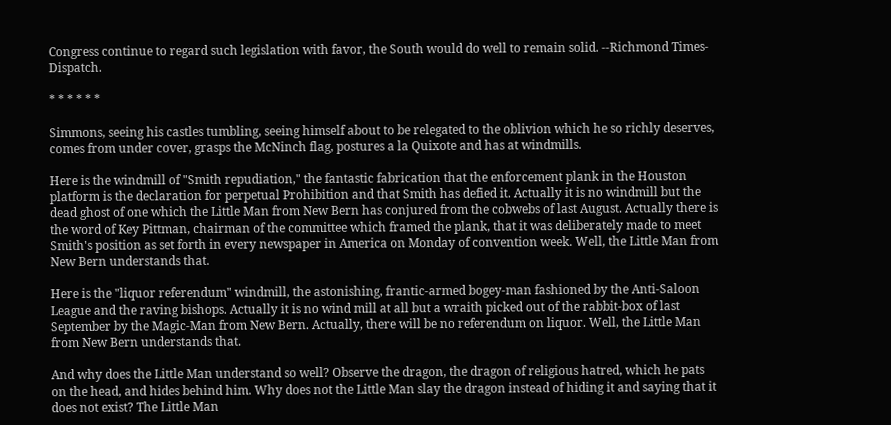Congress continue to regard such legislation with favor, the South would do well to remain solid. --Richmond Times-Dispatch.

* * * * * *

Simmons, seeing his castles tumbling, seeing himself about to be relegated to the oblivion which he so richly deserves, comes from under cover, grasps the McNinch flag, postures a la Quixote and has at windmills.

Here is the windmill of "Smith repudiation," the fantastic fabrication that the enforcement plank in the Houston platform is the declaration for perpetual Prohibition and that Smith has defied it. Actually it is no windmill but the dead ghost of one which the Little Man from New Bern has conjured from the cobwebs of last August. Actually there is the word of Key Pittman, chairman of the committee which framed the plank, that it was deliberately made to meet Smith's position as set forth in every newspaper in America on Monday of convention week. Well, the Little Man from New Bern understands that.

Here is the "liquor referendum" windmill, the astonishing, frantic-armed bogey-man fashioned by the Anti-Saloon League and the raving bishops. Actually it is no wind mill at all but a wraith picked out of the rabbit-box of last September by the Magic-Man from New Bern. Actually, there will be no referendum on liquor. Well, the Little Man from New Bern understands that.

And why does the Little Man understand so well? Observe the dragon, the dragon of religious hatred, which he pats on the head, and hides behind him. Why does not the Little Man slay the dragon instead of hiding it and saying that it does not exist? The Little Man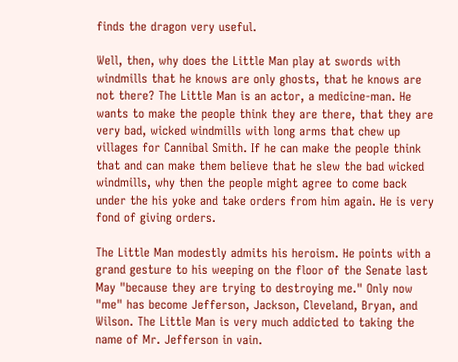finds the dragon very useful.

Well, then, why does the Little Man play at swords with windmills that he knows are only ghosts, that he knows are not there? The Little Man is an actor, a medicine-man. He wants to make the people think they are there, that they are very bad, wicked windmills with long arms that chew up villages for Cannibal Smith. If he can make the people think that and can make them believe that he slew the bad wicked windmills, why then the people might agree to come back under the his yoke and take orders from him again. He is very fond of giving orders.

The Little Man modestly admits his heroism. He points with a grand gesture to his weeping on the floor of the Senate last May "because they are trying to destroying me." Only now "me" has become Jefferson, Jackson, Cleveland, Bryan, and Wilson. The Little Man is very much addicted to taking the name of Mr. Jefferson in vain.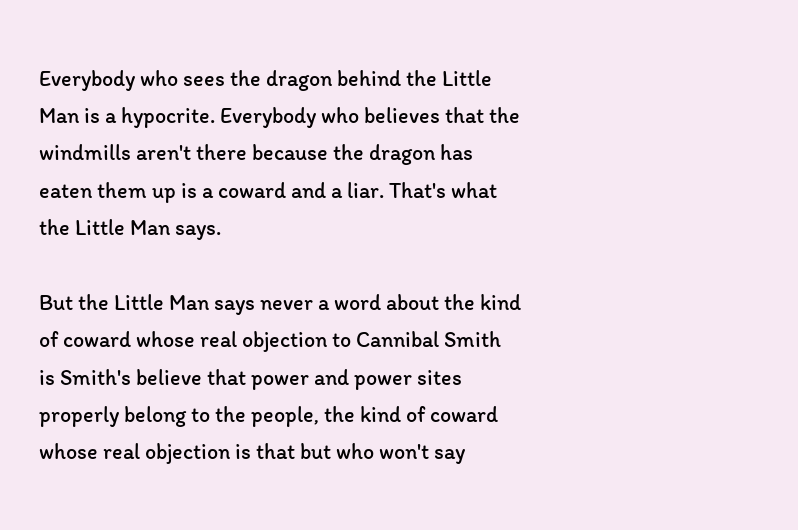Everybody who sees the dragon behind the Little Man is a hypocrite. Everybody who believes that the windmills aren't there because the dragon has eaten them up is a coward and a liar. That's what the Little Man says.

But the Little Man says never a word about the kind of coward whose real objection to Cannibal Smith is Smith's believe that power and power sites properly belong to the people, the kind of coward whose real objection is that but who won't say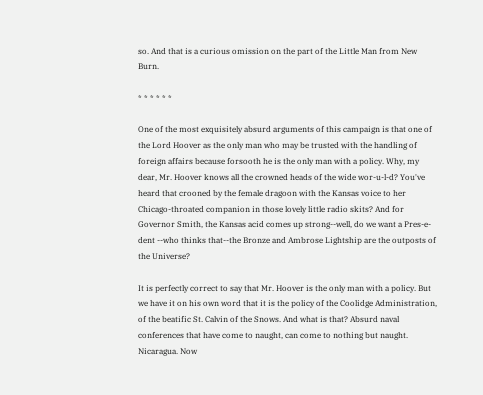so. And that is a curious omission on the part of the Little Man from New Burn.

* * * * * *

One of the most exquisitely absurd arguments of this campaign is that one of the Lord Hoover as the only man who may be trusted with the handling of foreign affairs because forsooth he is the only man with a policy. Why, my dear, Mr. Hoover knows all the crowned heads of the wide wor-u-l-d? You've heard that crooned by the female dragoon with the Kansas voice to her Chicago-throated companion in those lovely little radio skits? And for Governor Smith, the Kansas acid comes up strong--well, do we want a Pres-e-dent --who thinks that--the Bronze and Ambrose Lightship are the outposts of the Universe?

It is perfectly correct to say that Mr. Hoover is the only man with a policy. But we have it on his own word that it is the policy of the Coolidge Administration, of the beatific St. Calvin of the Snows. And what is that? Absurd naval conferences that have come to naught, can come to nothing but naught. Nicaragua. Now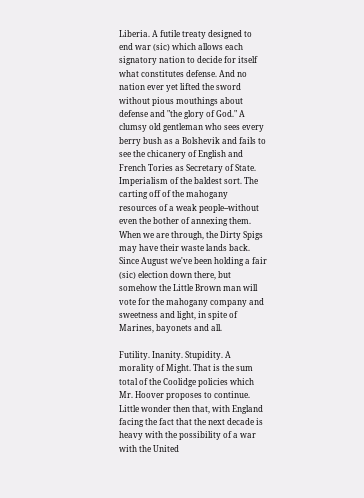Liberia. A futile treaty designed to end war (sic) which allows each signatory nation to decide for itself what constitutes defense. And no nation ever yet lifted the sword without pious mouthings about defense and "the glory of God." A clumsy old gentleman who sees every berry bush as a Bolshevik and fails to see the chicanery of English and French Tories as Secretary of State. Imperialism of the baldest sort. The carting off of the mahogany resources of a weak people--without even the bother of annexing them. When we are through, the Dirty Spigs may have their waste lands back. Since August we've been holding a fair (sic) election down there, but somehow the Little Brown man will vote for the mahogany company and sweetness and light, in spite of Marines, bayonets and all.

Futility. Inanity. Stupidity. A morality of Might. That is the sum total of the Coolidge policies which Mr. Hoover proposes to continue. Little wonder then that, with England facing the fact that the next decade is heavy with the possibility of a war with the United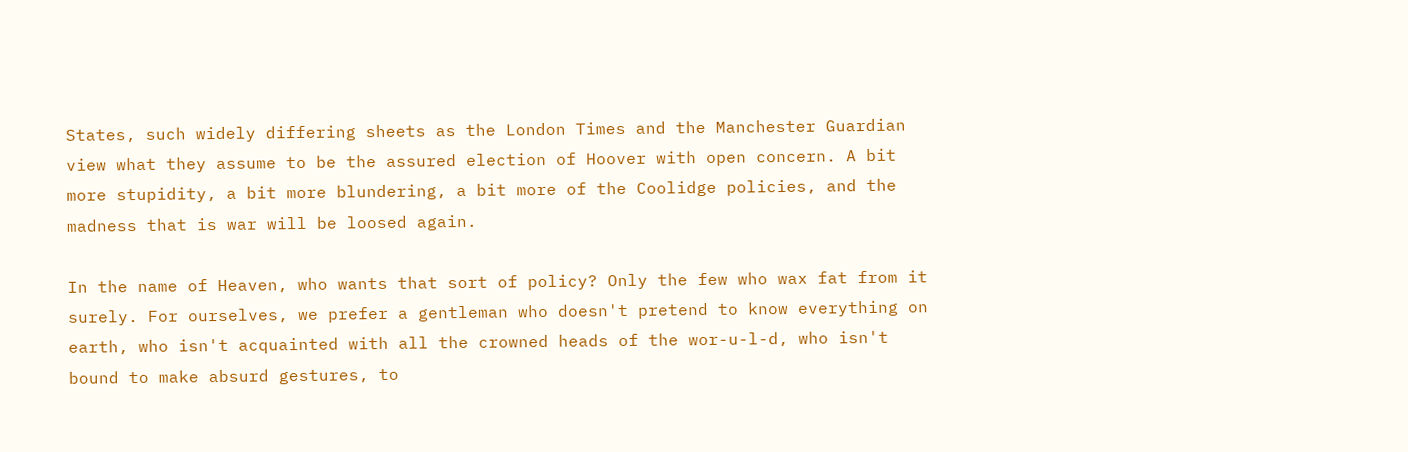States, such widely differing sheets as the London Times and the Manchester Guardian view what they assume to be the assured election of Hoover with open concern. A bit more stupidity, a bit more blundering, a bit more of the Coolidge policies, and the madness that is war will be loosed again.

In the name of Heaven, who wants that sort of policy? Only the few who wax fat from it surely. For ourselves, we prefer a gentleman who doesn't pretend to know everything on earth, who isn't acquainted with all the crowned heads of the wor-u-l-d, who isn't bound to make absurd gestures, to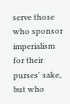serve those who sponsor imperialism for their purses' sake, but who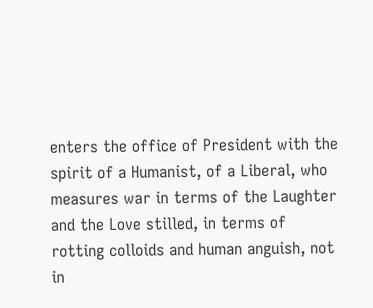enters the office of President with the spirit of a Humanist, of a Liberal, who measures war in terms of the Laughter and the Love stilled, in terms of rotting colloids and human anguish, not in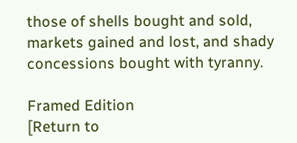those of shells bought and sold, markets gained and lost, and shady concessions bought with tyranny.

Framed Edition
[Return to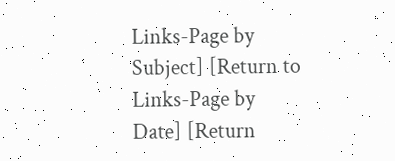Links-Page by Subject] [Return to Links-Page by Date] [Return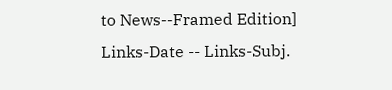to News--Framed Edition]
Links-Date -- Links-Subj.